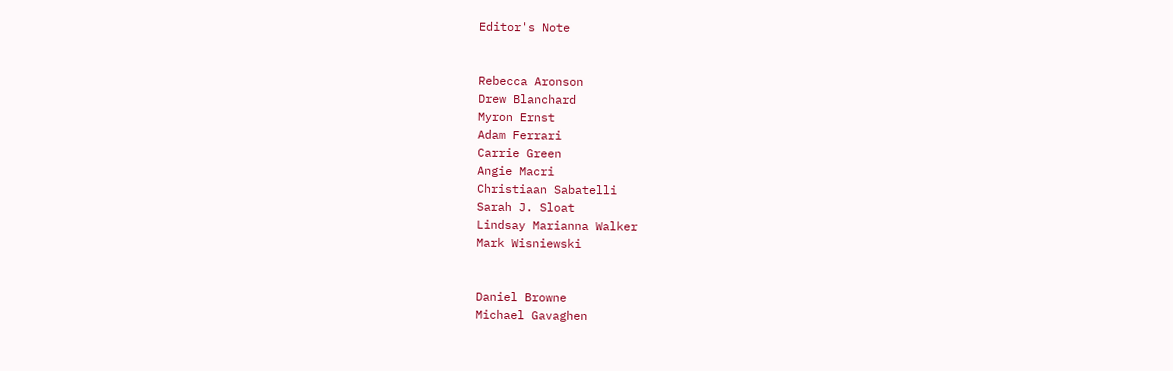Editor's Note


Rebecca Aronson
Drew Blanchard
Myron Ernst
Adam Ferrari
Carrie Green
Angie Macri
Christiaan Sabatelli
Sarah J. Sloat
Lindsay Marianna Walker
Mark Wisniewski


Daniel Browne
Michael Gavaghen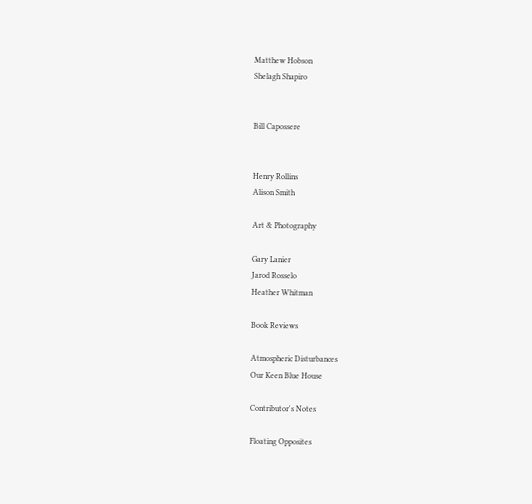Matthew Hobson
Shelagh Shapiro


Bill Capossere


Henry Rollins
Alison Smith

Art & Photography

Gary Lanier
Jarod Rosselo
Heather Whitman

Book Reviews

Atmospheric Disturbances
Our Keen Blue House

Contributor's Notes

Floating Opposites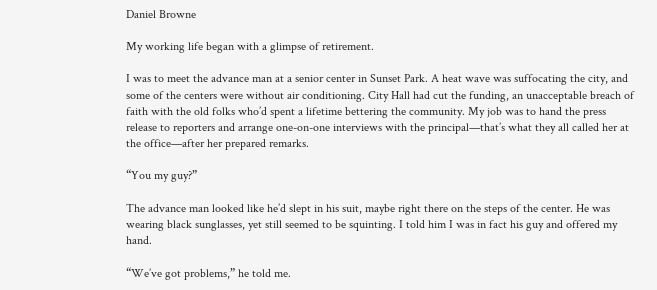Daniel Browne

My working life began with a glimpse of retirement.

I was to meet the advance man at a senior center in Sunset Park. A heat wave was suffocating the city, and some of the centers were without air conditioning. City Hall had cut the funding, an unacceptable breach of faith with the old folks who’d spent a lifetime bettering the community. My job was to hand the press release to reporters and arrange one-on-one interviews with the principal—that’s what they all called her at the office—after her prepared remarks.

“You my guy?”

The advance man looked like he’d slept in his suit, maybe right there on the steps of the center. He was wearing black sunglasses, yet still seemed to be squinting. I told him I was in fact his guy and offered my hand.

“We’ve got problems,” he told me.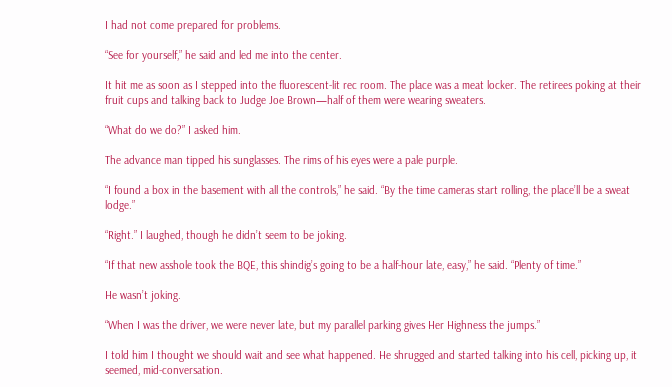I had not come prepared for problems.

“See for yourself,” he said and led me into the center.

It hit me as soon as I stepped into the fluorescent-lit rec room. The place was a meat locker. The retirees poking at their fruit cups and talking back to Judge Joe Brown—half of them were wearing sweaters.

“What do we do?” I asked him.

The advance man tipped his sunglasses. The rims of his eyes were a pale purple.

“I found a box in the basement with all the controls,” he said. “By the time cameras start rolling, the place’ll be a sweat lodge.”

“Right.” I laughed, though he didn’t seem to be joking.

“If that new asshole took the BQE, this shindig’s going to be a half-hour late, easy,” he said. “Plenty of time.”

He wasn’t joking.

“When I was the driver, we were never late, but my parallel parking gives Her Highness the jumps.”

I told him I thought we should wait and see what happened. He shrugged and started talking into his cell, picking up, it seemed, mid-conversation.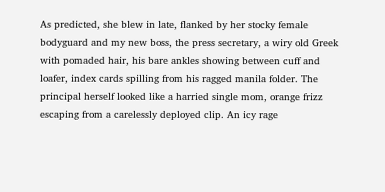As predicted, she blew in late, flanked by her stocky female bodyguard and my new boss, the press secretary, a wiry old Greek with pomaded hair, his bare ankles showing between cuff and loafer, index cards spilling from his ragged manila folder. The principal herself looked like a harried single mom, orange frizz escaping from a carelessly deployed clip. An icy rage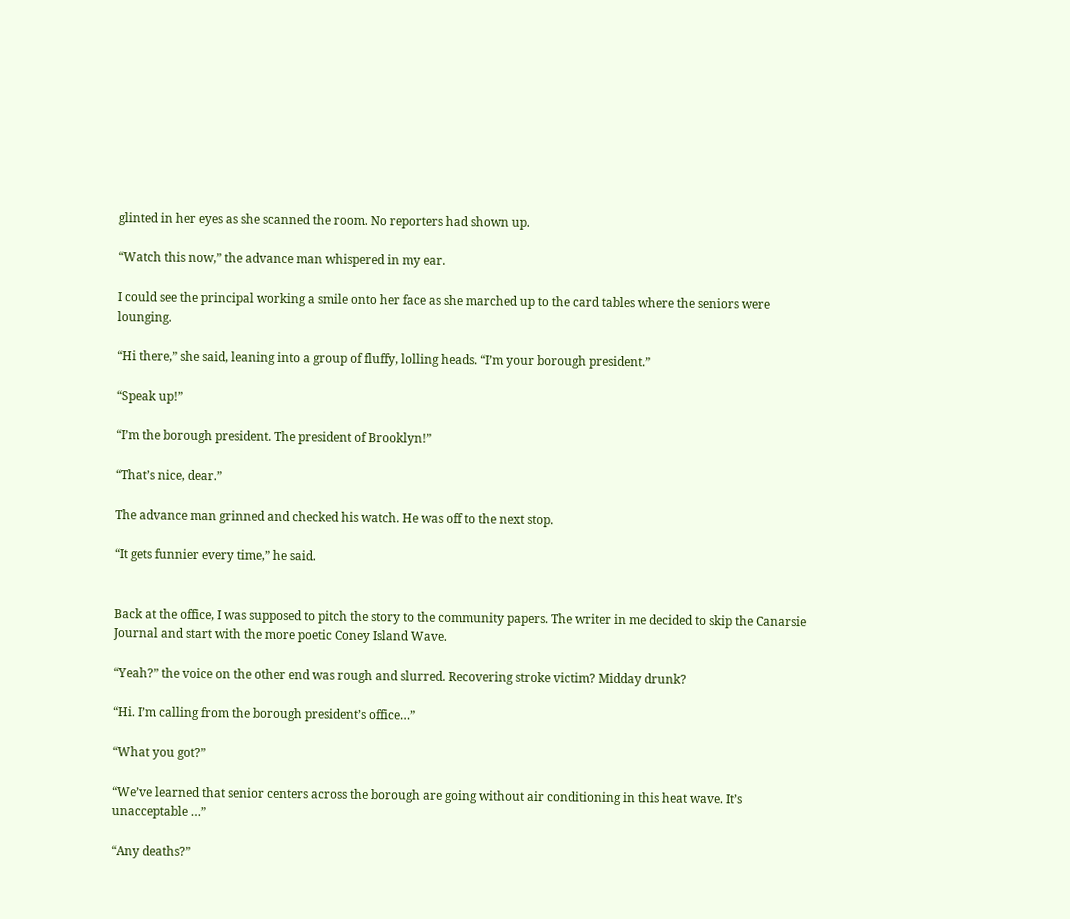glinted in her eyes as she scanned the room. No reporters had shown up.

“Watch this now,” the advance man whispered in my ear.

I could see the principal working a smile onto her face as she marched up to the card tables where the seniors were lounging.

“Hi there,” she said, leaning into a group of fluffy, lolling heads. “I’m your borough president.”

“Speak up!”

“I’m the borough president. The president of Brooklyn!”

“That’s nice, dear.”

The advance man grinned and checked his watch. He was off to the next stop.

“It gets funnier every time,” he said.


Back at the office, I was supposed to pitch the story to the community papers. The writer in me decided to skip the Canarsie Journal and start with the more poetic Coney Island Wave.

“Yeah?” the voice on the other end was rough and slurred. Recovering stroke victim? Midday drunk?

“Hi. I’m calling from the borough president’s office…”

“What you got?”

“We’ve learned that senior centers across the borough are going without air conditioning in this heat wave. It’s unacceptable …”

“Any deaths?”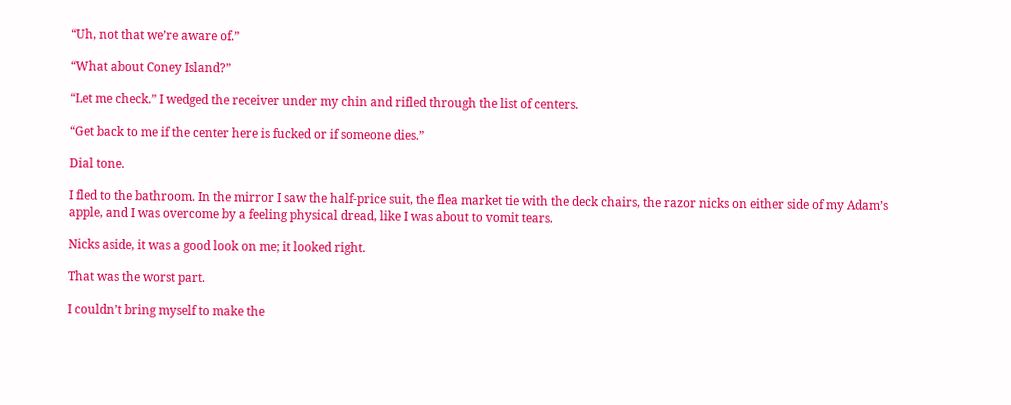“Uh, not that we’re aware of.”

“What about Coney Island?”

“Let me check.” I wedged the receiver under my chin and rifled through the list of centers.

“Get back to me if the center here is fucked or if someone dies.”

Dial tone.

I fled to the bathroom. In the mirror I saw the half-price suit, the flea market tie with the deck chairs, the razor nicks on either side of my Adam’s apple, and I was overcome by a feeling physical dread, like I was about to vomit tears.

Nicks aside, it was a good look on me; it looked right.

That was the worst part.

I couldn’t bring myself to make the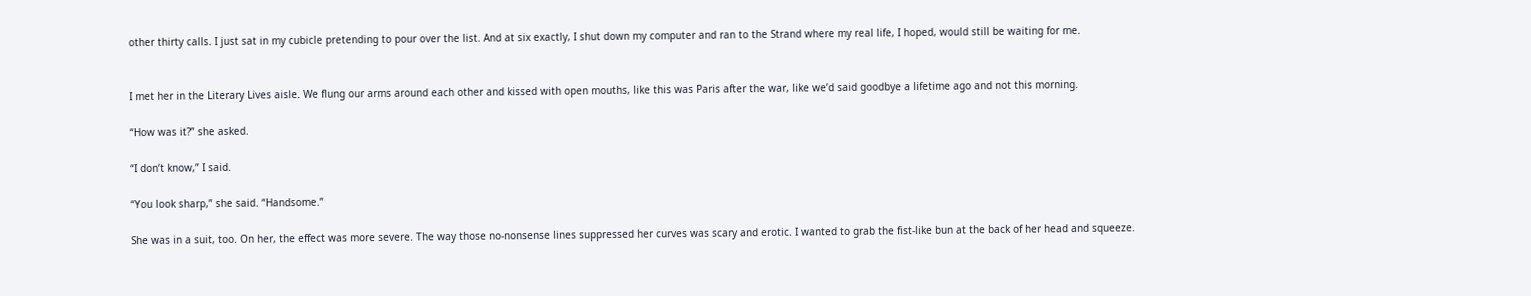other thirty calls. I just sat in my cubicle pretending to pour over the list. And at six exactly, I shut down my computer and ran to the Strand where my real life, I hoped, would still be waiting for me.


I met her in the Literary Lives aisle. We flung our arms around each other and kissed with open mouths, like this was Paris after the war, like we’d said goodbye a lifetime ago and not this morning.

“How was it?” she asked.

“I don’t know,” I said.

“You look sharp,” she said. “Handsome.”

She was in a suit, too. On her, the effect was more severe. The way those no-nonsense lines suppressed her curves was scary and erotic. I wanted to grab the fist-like bun at the back of her head and squeeze.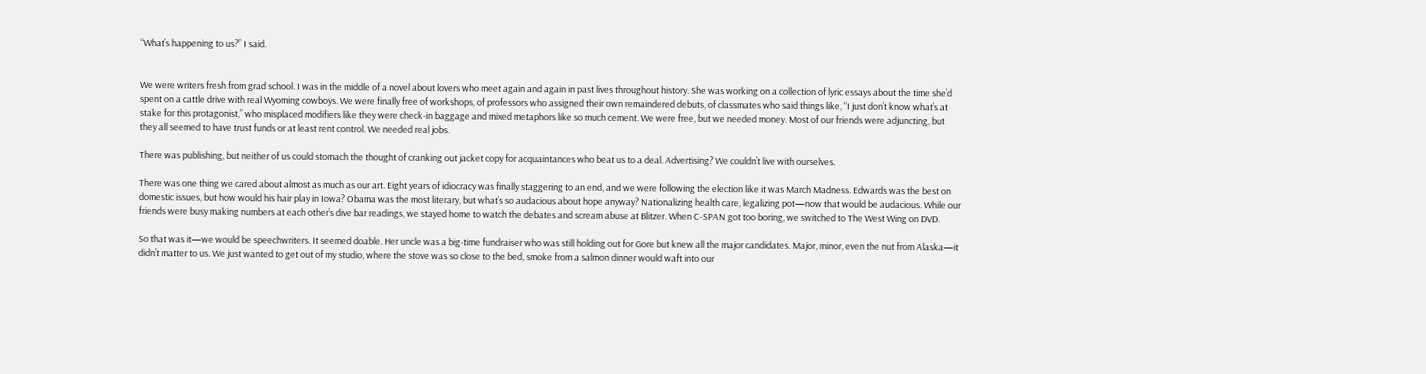“What’s happening to us?” I said.


We were writers fresh from grad school. I was in the middle of a novel about lovers who meet again and again in past lives throughout history. She was working on a collection of lyric essays about the time she’d spent on a cattle drive with real Wyoming cowboys. We were finally free of workshops, of professors who assigned their own remaindered debuts, of classmates who said things like, “I just don’t know what’s at stake for this protagonist,” who misplaced modifiers like they were check-in baggage and mixed metaphors like so much cement. We were free, but we needed money. Most of our friends were adjuncting, but they all seemed to have trust funds or at least rent control. We needed real jobs.

There was publishing, but neither of us could stomach the thought of cranking out jacket copy for acquaintances who beat us to a deal. Advertising? We couldn’t live with ourselves.

There was one thing we cared about almost as much as our art. Eight years of idiocracy was finally staggering to an end, and we were following the election like it was March Madness. Edwards was the best on domestic issues, but how would his hair play in Iowa? Obama was the most literary, but what’s so audacious about hope anyway? Nationalizing health care, legalizing pot—now that would be audacious. While our friends were busy making numbers at each other’s dive bar readings, we stayed home to watch the debates and scream abuse at Blitzer. When C-SPAN got too boring, we switched to The West Wing on DVD.

So that was it—we would be speechwriters. It seemed doable. Her uncle was a big-time fundraiser who was still holding out for Gore but knew all the major candidates. Major, minor, even the nut from Alaska—it didn’t matter to us. We just wanted to get out of my studio, where the stove was so close to the bed, smoke from a salmon dinner would waft into our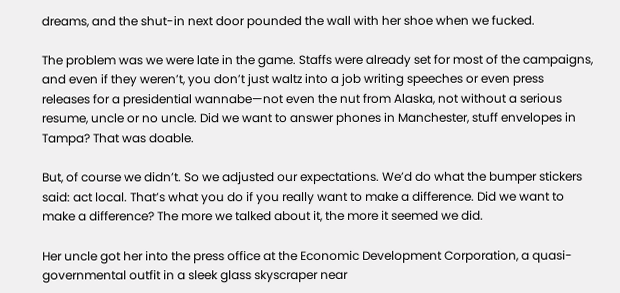dreams, and the shut-in next door pounded the wall with her shoe when we fucked.

The problem was we were late in the game. Staffs were already set for most of the campaigns, and even if they weren’t, you don’t just waltz into a job writing speeches or even press releases for a presidential wannabe—not even the nut from Alaska, not without a serious resume, uncle or no uncle. Did we want to answer phones in Manchester, stuff envelopes in Tampa? That was doable.

But, of course we didn’t. So we adjusted our expectations. We’d do what the bumper stickers said: act local. That’s what you do if you really want to make a difference. Did we want to make a difference? The more we talked about it, the more it seemed we did.

Her uncle got her into the press office at the Economic Development Corporation, a quasi-governmental outfit in a sleek glass skyscraper near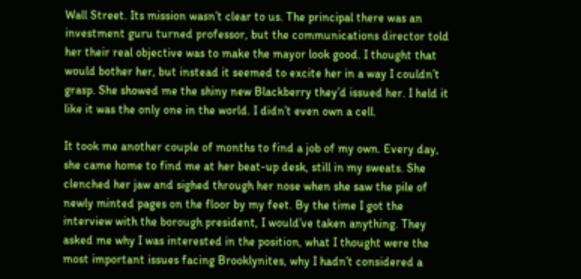Wall Street. Its mission wasn’t clear to us. The principal there was an investment guru turned professor, but the communications director told her their real objective was to make the mayor look good. I thought that would bother her, but instead it seemed to excite her in a way I couldn’t grasp. She showed me the shiny new Blackberry they’d issued her. I held it like it was the only one in the world. I didn’t even own a cell.

It took me another couple of months to find a job of my own. Every day, she came home to find me at her beat-up desk, still in my sweats. She clenched her jaw and sighed through her nose when she saw the pile of newly minted pages on the floor by my feet. By the time I got the interview with the borough president, I would’ve taken anything. They asked me why I was interested in the position, what I thought were the most important issues facing Brooklynites, why I hadn’t considered a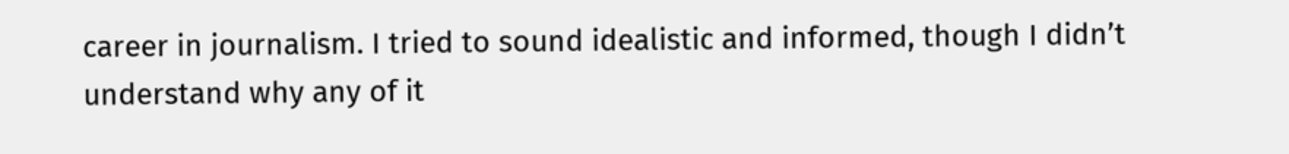career in journalism. I tried to sound idealistic and informed, though I didn’t understand why any of it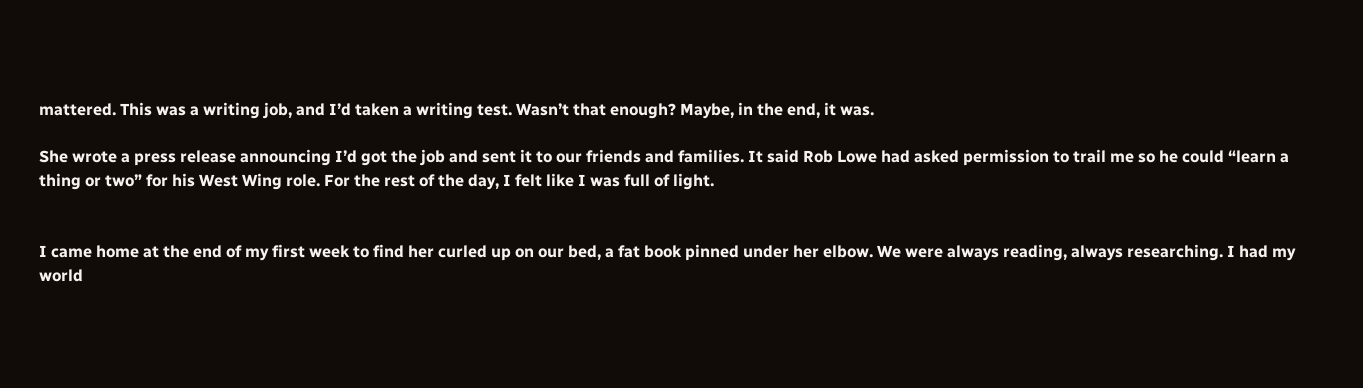mattered. This was a writing job, and I’d taken a writing test. Wasn’t that enough? Maybe, in the end, it was.

She wrote a press release announcing I’d got the job and sent it to our friends and families. It said Rob Lowe had asked permission to trail me so he could “learn a thing or two” for his West Wing role. For the rest of the day, I felt like I was full of light.


I came home at the end of my first week to find her curled up on our bed, a fat book pinned under her elbow. We were always reading, always researching. I had my world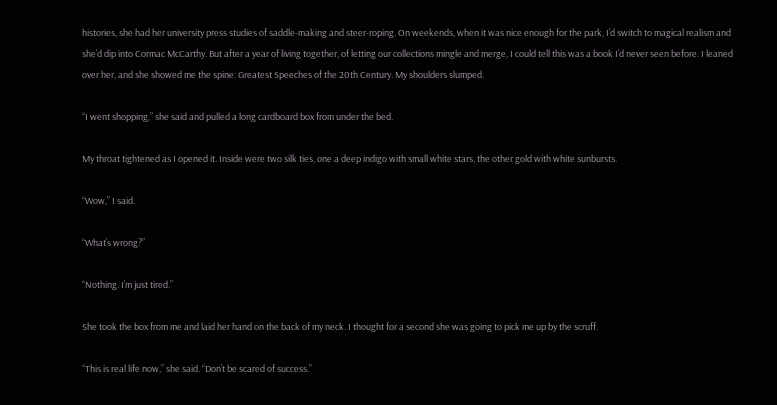histories, she had her university press studies of saddle-making and steer-roping. On weekends, when it was nice enough for the park, I’d switch to magical realism and she’d dip into Cormac McCarthy. But after a year of living together, of letting our collections mingle and merge, I could tell this was a book I’d never seen before. I leaned over her, and she showed me the spine: Greatest Speeches of the 20th Century. My shoulders slumped.

“I went shopping,” she said and pulled a long cardboard box from under the bed.

My throat tightened as I opened it. Inside were two silk ties, one a deep indigo with small white stars, the other gold with white sunbursts.

“Wow,” I said.

“What’s wrong?”

“Nothing. I’m just tired.”

She took the box from me and laid her hand on the back of my neck. I thought for a second she was going to pick me up by the scruff.

“This is real life now,” she said. “Don’t be scared of success.”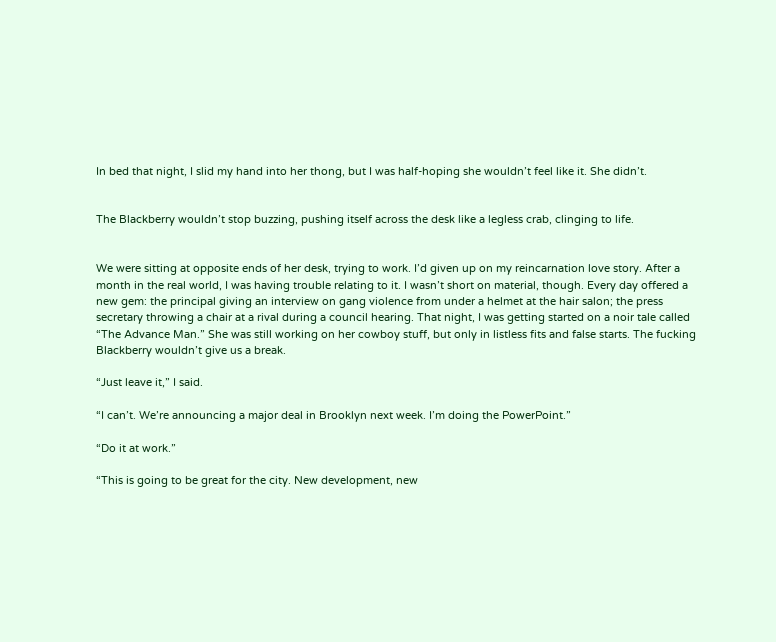In bed that night, I slid my hand into her thong, but I was half-hoping she wouldn’t feel like it. She didn’t.


The Blackberry wouldn’t stop buzzing, pushing itself across the desk like a legless crab, clinging to life.


We were sitting at opposite ends of her desk, trying to work. I’d given up on my reincarnation love story. After a month in the real world, I was having trouble relating to it. I wasn’t short on material, though. Every day offered a new gem: the principal giving an interview on gang violence from under a helmet at the hair salon; the press secretary throwing a chair at a rival during a council hearing. That night, I was getting started on a noir tale called “The Advance Man.” She was still working on her cowboy stuff, but only in listless fits and false starts. The fucking Blackberry wouldn’t give us a break.

“Just leave it,” I said.

“I can’t. We’re announcing a major deal in Brooklyn next week. I’m doing the PowerPoint.”

“Do it at work.”

“This is going to be great for the city. New development, new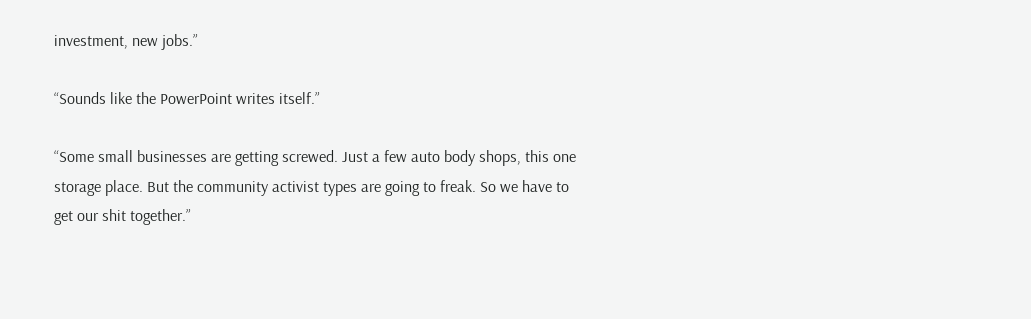investment, new jobs.”

“Sounds like the PowerPoint writes itself.”

“Some small businesses are getting screwed. Just a few auto body shops, this one storage place. But the community activist types are going to freak. So we have to get our shit together.”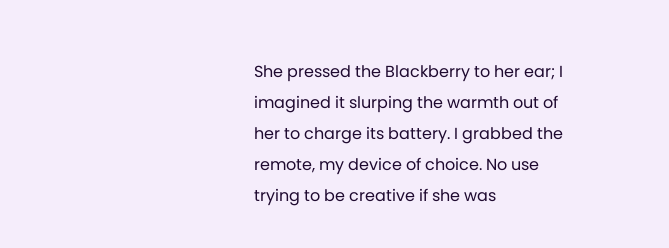She pressed the Blackberry to her ear; I imagined it slurping the warmth out of her to charge its battery. I grabbed the remote, my device of choice. No use trying to be creative if she was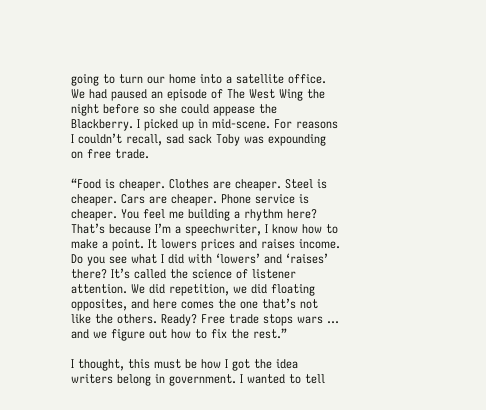going to turn our home into a satellite office. We had paused an episode of The West Wing the night before so she could appease the Blackberry. I picked up in mid-scene. For reasons I couldn’t recall, sad sack Toby was expounding on free trade.

“Food is cheaper. Clothes are cheaper. Steel is cheaper. Cars are cheaper. Phone service is cheaper. You feel me building a rhythm here? That’s because I’m a speechwriter, I know how to make a point. It lowers prices and raises income. Do you see what I did with ‘lowers’ and ‘raises’ there? It’s called the science of listener attention. We did repetition, we did floating opposites, and here comes the one that’s not like the others. Ready? Free trade stops wars … and we figure out how to fix the rest.”

I thought, this must be how I got the idea writers belong in government. I wanted to tell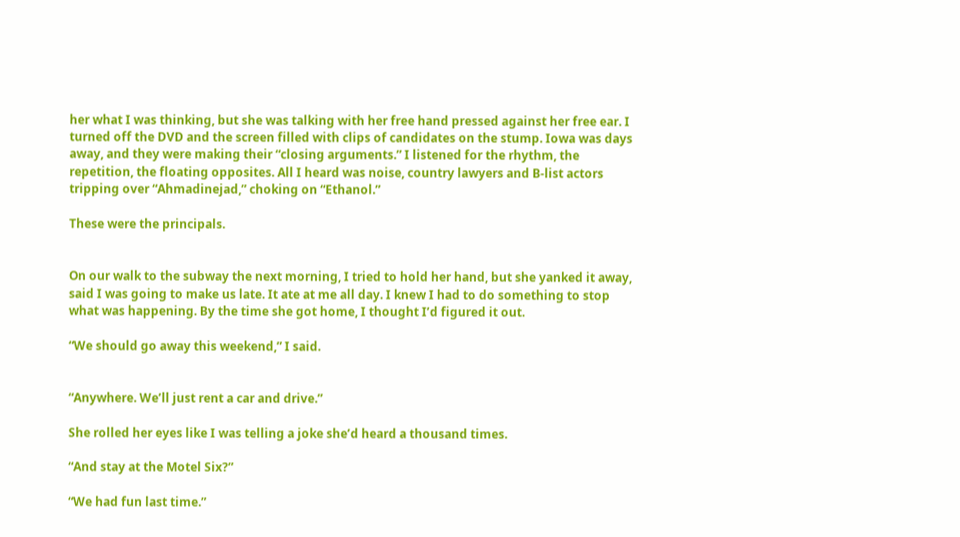her what I was thinking, but she was talking with her free hand pressed against her free ear. I turned off the DVD and the screen filled with clips of candidates on the stump. Iowa was days away, and they were making their “closing arguments.” I listened for the rhythm, the repetition, the floating opposites. All I heard was noise, country lawyers and B-list actors tripping over “Ahmadinejad,” choking on “Ethanol.”

These were the principals.


On our walk to the subway the next morning, I tried to hold her hand, but she yanked it away, said I was going to make us late. It ate at me all day. I knew I had to do something to stop what was happening. By the time she got home, I thought I’d figured it out.

“We should go away this weekend,” I said.


“Anywhere. We’ll just rent a car and drive.”

She rolled her eyes like I was telling a joke she’d heard a thousand times.

“And stay at the Motel Six?”

“We had fun last time.”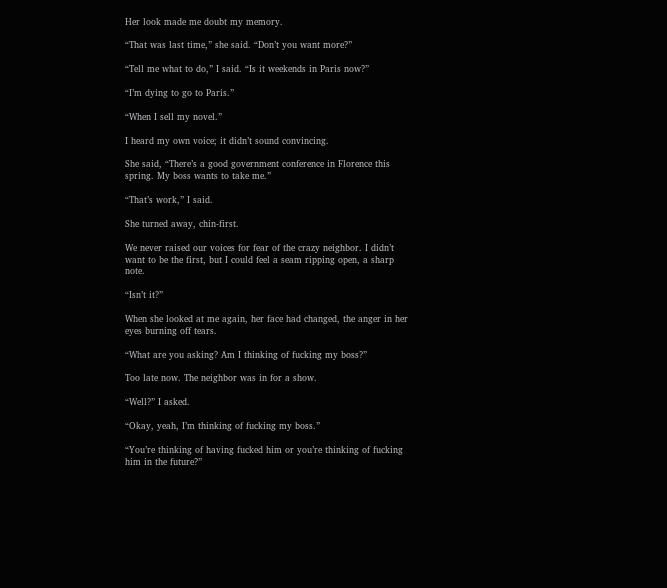Her look made me doubt my memory.

“That was last time,” she said. “Don’t you want more?”

“Tell me what to do,” I said. “Is it weekends in Paris now?”

“I’m dying to go to Paris.”

“When I sell my novel.”

I heard my own voice; it didn’t sound convincing.

She said, “There’s a good government conference in Florence this spring. My boss wants to take me.”

“That’s work,” I said.

She turned away, chin-first.

We never raised our voices for fear of the crazy neighbor. I didn’t want to be the first, but I could feel a seam ripping open, a sharp note.

“Isn’t it?”

When she looked at me again, her face had changed, the anger in her eyes burning off tears.

“What are you asking? Am I thinking of fucking my boss?”

Too late now. The neighbor was in for a show.

“Well?” I asked.

“Okay, yeah, I’m thinking of fucking my boss.”

“You’re thinking of having fucked him or you’re thinking of fucking him in the future?”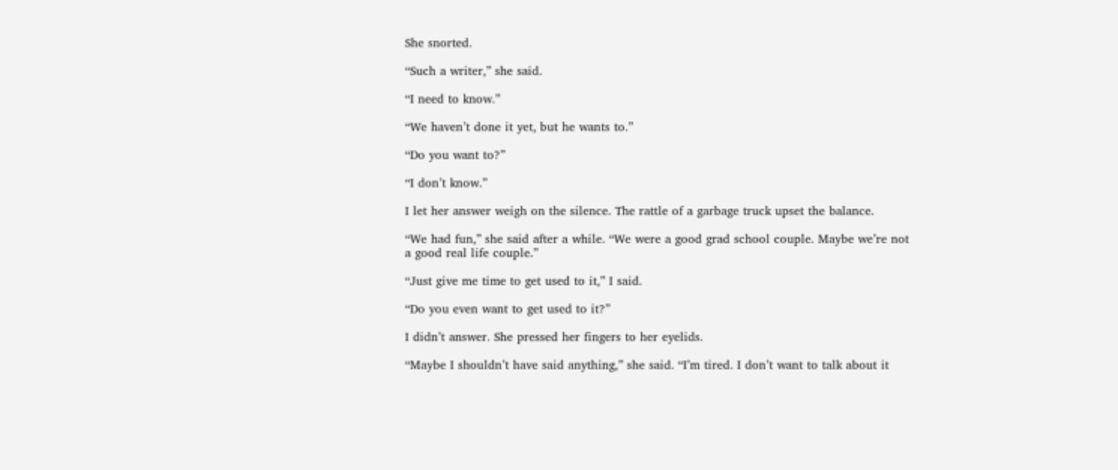She snorted.

“Such a writer,” she said.

“I need to know.”

“We haven’t done it yet, but he wants to.”

“Do you want to?”

“I don’t know.”

I let her answer weigh on the silence. The rattle of a garbage truck upset the balance.

“We had fun,” she said after a while. “We were a good grad school couple. Maybe we’re not a good real life couple.”

“Just give me time to get used to it,” I said.

“Do you even want to get used to it?”

I didn’t answer. She pressed her fingers to her eyelids.

“Maybe I shouldn’t have said anything,” she said. “I’m tired. I don’t want to talk about it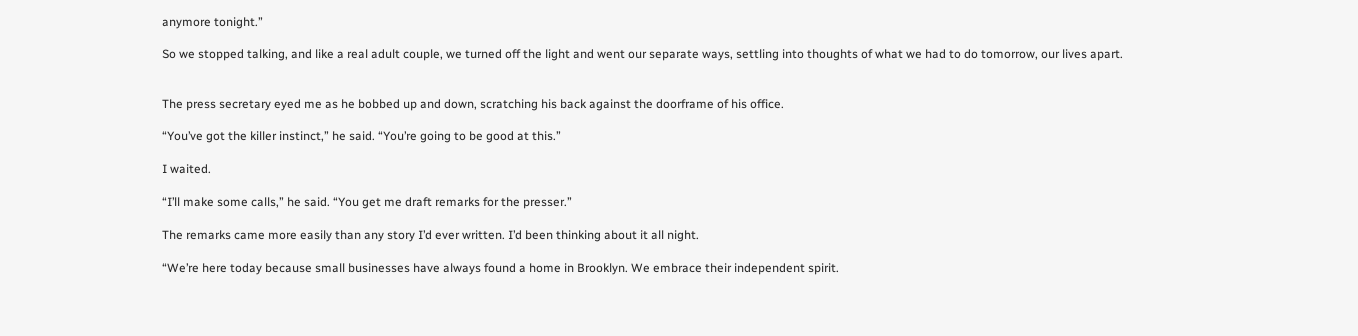anymore tonight.”

So we stopped talking, and like a real adult couple, we turned off the light and went our separate ways, settling into thoughts of what we had to do tomorrow, our lives apart.


The press secretary eyed me as he bobbed up and down, scratching his back against the doorframe of his office.

“You’ve got the killer instinct,” he said. “You’re going to be good at this.”

I waited.

“I’ll make some calls,” he said. “You get me draft remarks for the presser.”

The remarks came more easily than any story I’d ever written. I’d been thinking about it all night.

“We’re here today because small businesses have always found a home in Brooklyn. We embrace their independent spirit.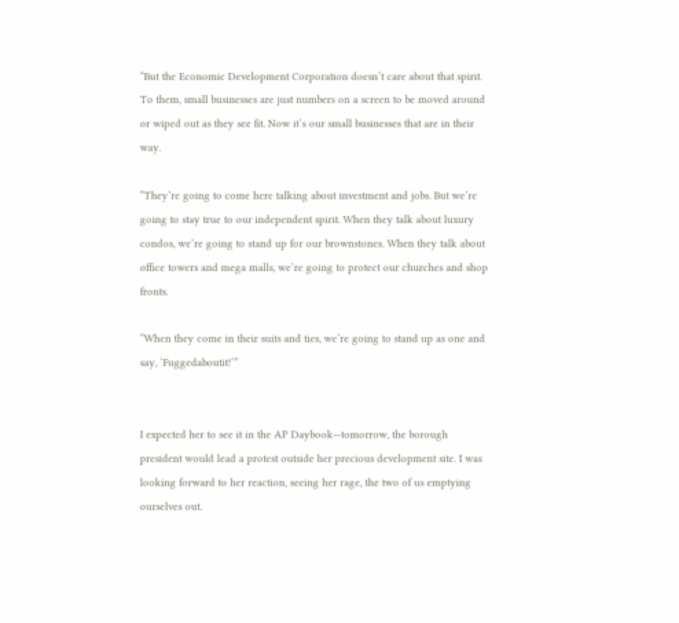“But the Economic Development Corporation doesn’t care about that spirit. To them, small businesses are just numbers on a screen to be moved around or wiped out as they see fit. Now it’s our small businesses that are in their way.

“They’re going to come here talking about investment and jobs. But we’re going to stay true to our independent spirit. When they talk about luxury condos, we’re going to stand up for our brownstones. When they talk about office towers and mega malls, we’re going to protect our churches and shop fronts.

“When they come in their suits and ties, we’re going to stand up as one and say, ‘Fuggedaboutit!’”


I expected her to see it in the AP Daybook—tomorrow, the borough president would lead a protest outside her precious development site. I was looking forward to her reaction, seeing her rage, the two of us emptying ourselves out.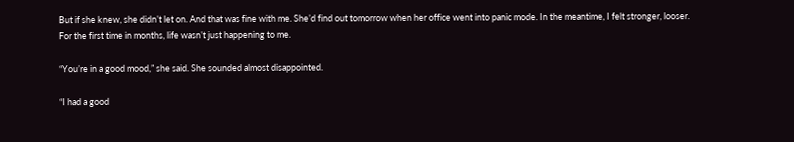But if she knew, she didn’t let on. And that was fine with me. She’d find out tomorrow when her office went into panic mode. In the meantime, I felt stronger, looser. For the first time in months, life wasn’t just happening to me.

“You’re in a good mood,” she said. She sounded almost disappointed.

“I had a good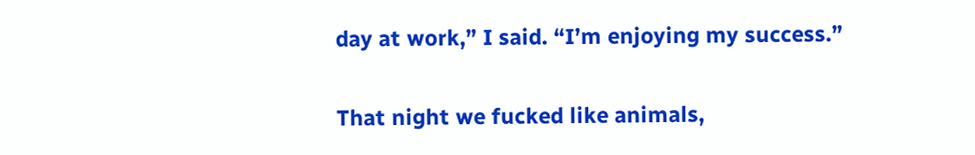day at work,” I said. “I’m enjoying my success.”

That night we fucked like animals,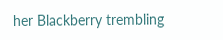her Blackberry trembling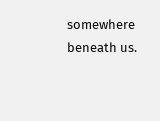somewhere beneath us.